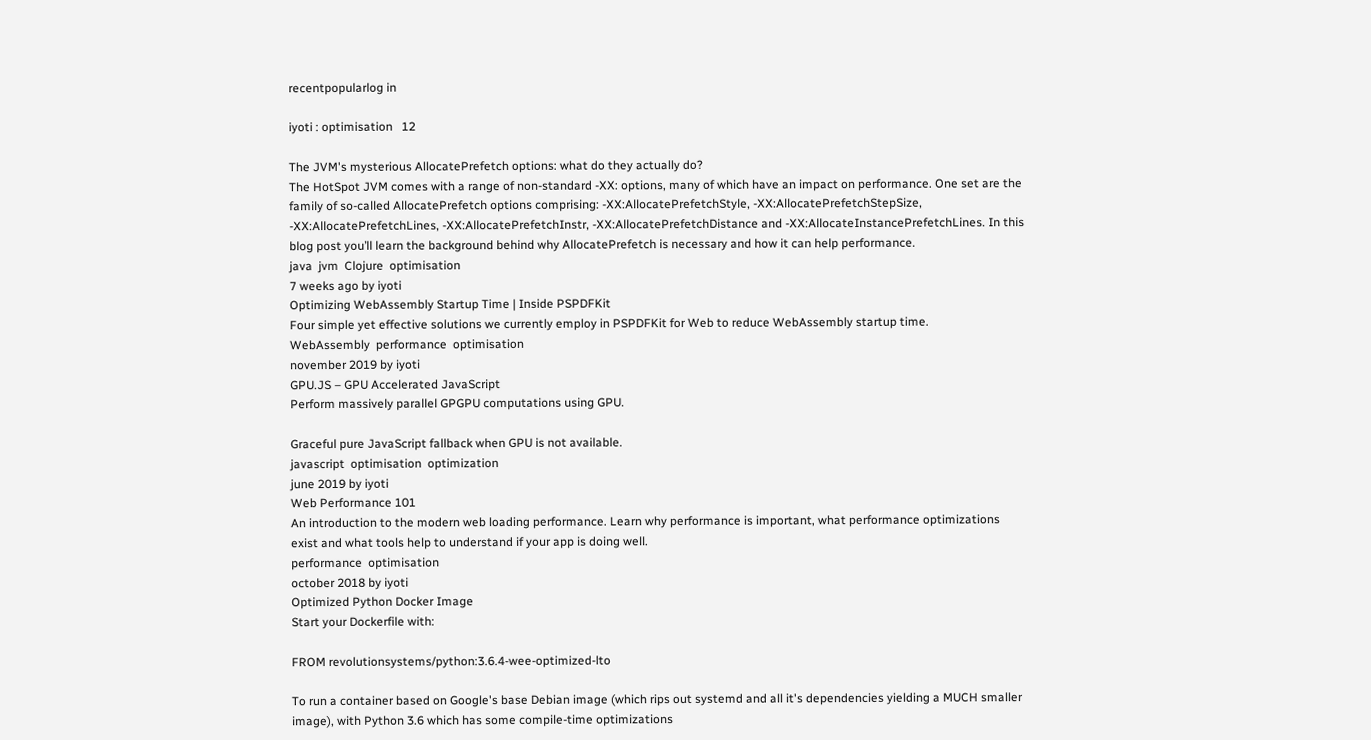recentpopularlog in

iyoti : optimisation   12

The JVM's mysterious AllocatePrefetch options: what do they actually do?
The HotSpot JVM comes with a range of non-standard -XX: options, many of which have an impact on performance. One set are the family of so-called AllocatePrefetch options comprising: -XX:AllocatePrefetchStyle, -XX:AllocatePrefetchStepSize, -XX:AllocatePrefetchLines, -XX:AllocatePrefetchInstr, -XX:AllocatePrefetchDistance and -XX:AllocateInstancePrefetchLines. In this blog post you’ll learn the background behind why AllocatePrefetch is necessary and how it can help performance.
java  jvm  Clojure  optimisation
7 weeks ago by iyoti
Optimizing WebAssembly Startup Time | Inside PSPDFKit
Four simple yet effective solutions we currently employ in PSPDFKit for Web to reduce WebAssembly startup time.
WebAssembly  performance  optimisation
november 2019 by iyoti
GPU.JS – GPU Accelerated JavaScript
Perform massively parallel GPGPU computations using GPU.

Graceful pure JavaScript fallback when GPU is not available.
javascript  optimisation  optimization
june 2019 by iyoti
Web Performance 101
An introduction to the modern web loading performance. Learn why performance is important, what performance optimizations exist and what tools help to understand if your app is doing well.
performance  optimisation
october 2018 by iyoti
Optimized Python Docker Image
Start your Dockerfile with:

FROM revolutionsystems/python:3.6.4-wee-optimized-lto

To run a container based on Google's base Debian image (which rips out systemd and all it's dependencies yielding a MUCH smaller image), with Python 3.6 which has some compile-time optimizations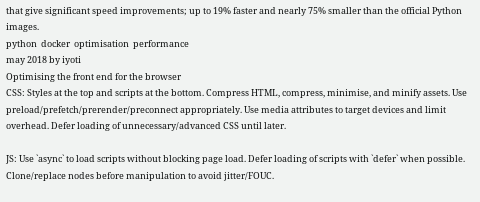that give significant speed improvements; up to 19% faster and nearly 75% smaller than the official Python images.
python  docker  optimisation  performance
may 2018 by iyoti
Optimising the front end for the browser
CSS: Styles at the top and scripts at the bottom. Compress HTML, compress, minimise, and minify assets. Use preload/prefetch/prerender/preconnect appropriately. Use media attributes to target devices and limit overhead. Defer loading of unnecessary/advanced CSS until later.

JS: Use `async` to load scripts without blocking page load. Defer loading of scripts with `defer` when possible. Clone/replace nodes before manipulation to avoid jitter/FOUC.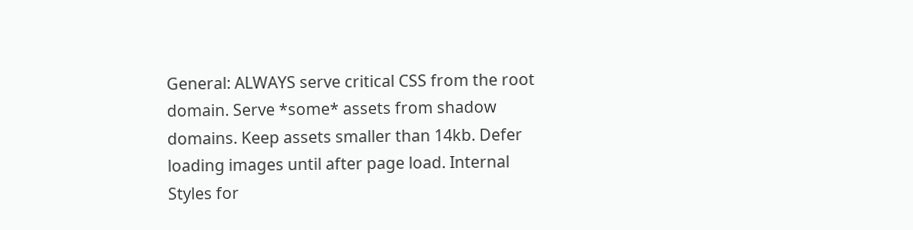General: ALWAYS serve critical CSS from the root domain. Serve *some* assets from shadow domains. Keep assets smaller than 14kb. Defer loading images until after page load. Internal Styles for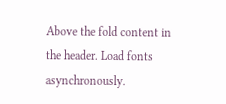Above the fold content in the header. Load fonts asynchronously.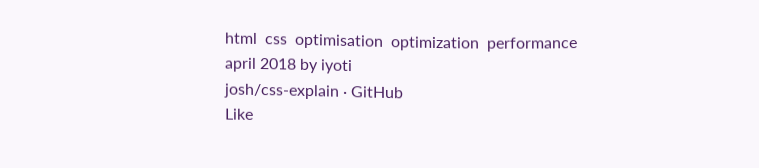html  css  optimisation  optimization  performance
april 2018 by iyoti
josh/css-explain · GitHub
Like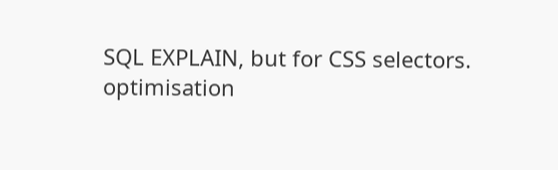SQL EXPLAIN, but for CSS selectors.
optimisation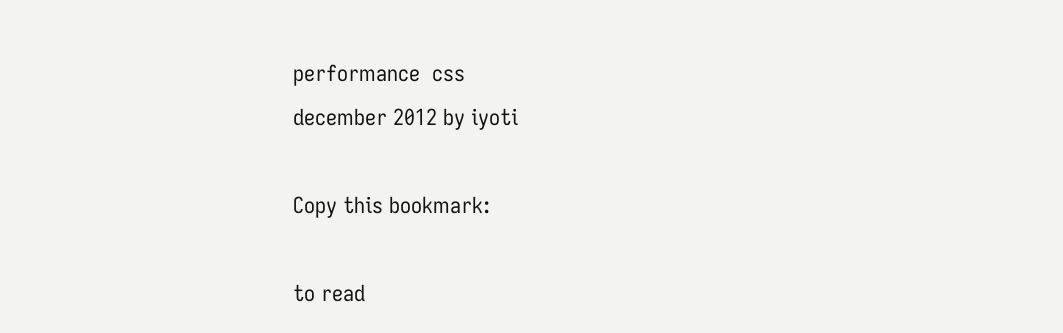performance  css
december 2012 by iyoti

Copy this bookmark:

to read